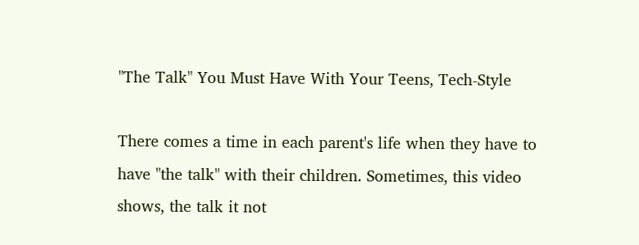"The Talk" You Must Have With Your Teens, Tech-Style

There comes a time in each parent's life when they have to have "the talk" with their children. Sometimes, this video shows, the talk it not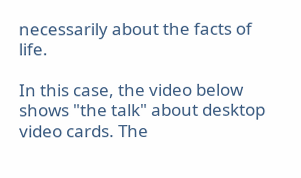necessarily about the facts of life.

In this case, the video below shows "the talk" about desktop video cards. The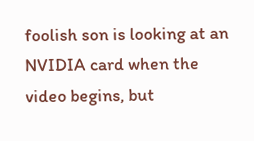foolish son is looking at an NVIDIA card when the video begins, but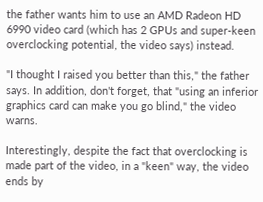the father wants him to use an AMD Radeon HD 6990 video card (which has 2 GPUs and super-keen overclocking potential, the video says) instead.

"I thought I raised you better than this," the father says. In addition, don't forget, that "using an inferior graphics card can make you go blind," the video warns.

Interestingly, despite the fact that overclocking is made part of the video, in a "keen" way, the video ends by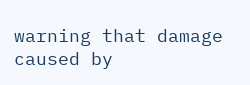warning that damage caused by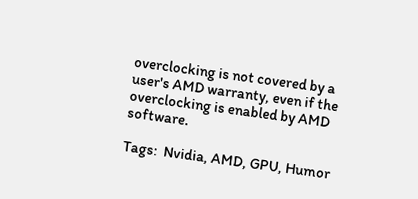overclocking is not covered by a user's AMD warranty, even if the overclocking is enabled by AMD software.

Tags:  Nvidia, AMD, GPU, Humor